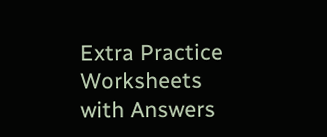Extra Practice Worksheets with Answers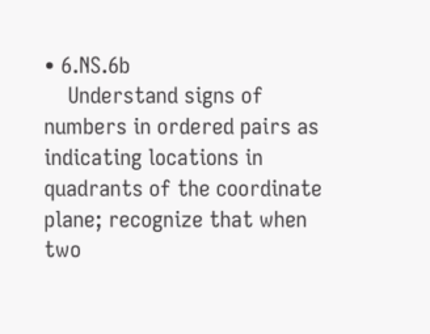• 6.NS.6b
    Understand signs of numbers in ordered pairs as indicating locations in quadrants of the coordinate plane; recognize that when two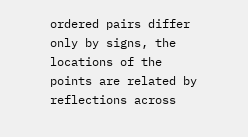ordered pairs differ only by signs, the locations of the points are related by reflections across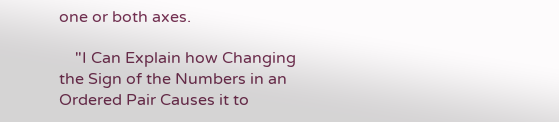one or both axes.

    "I Can Explain how Changing the Sign of the Numbers in an Ordered Pair Causes it to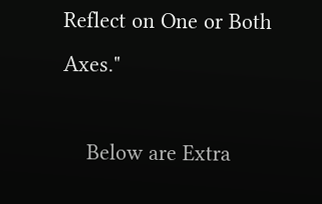Reflect on One or Both Axes."

    Below are Extra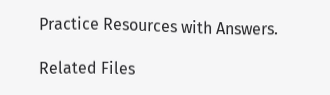Practice Resources with Answers.

Related Files